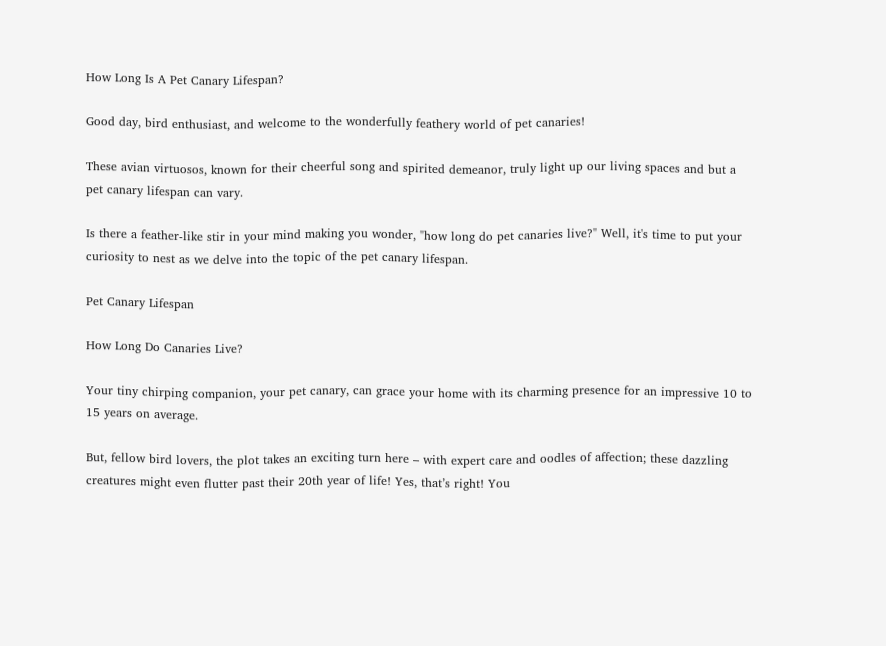How Long Is A Pet Canary Lifespan?

Good day, bird enthusiast, and welcome to the wonderfully feathery world of pet canaries!

These avian virtuosos, known for their cheerful song and spirited demeanor, truly light up our living spaces and but a pet canary lifespan can vary.

Is there a feather-like stir in your mind making you wonder, "how long do pet canaries live?" Well, it's time to put your curiosity to nest as we delve into the topic of the pet canary lifespan.

Pet Canary Lifespan

How Long Do Canaries Live?

Your tiny chirping companion, your pet canary, can grace your home with its charming presence for an impressive 10 to 15 years on average.

But, fellow bird lovers, the plot takes an exciting turn here – with expert care and oodles of affection; these dazzling creatures might even flutter past their 20th year of life! Yes, that’s right! You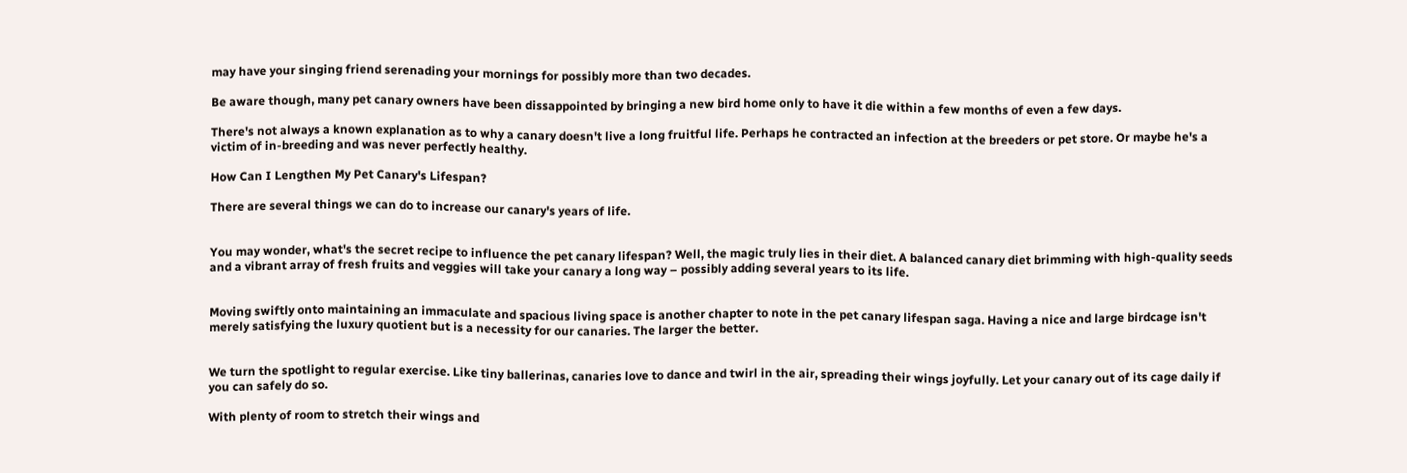may have your singing friend serenading your mornings for possibly more than two decades.

Be aware though, many pet canary owners have been dissappointed by bringing a new bird home only to have it die within a few months of even a few days.

There's not always a known explanation as to why a canary doesn't live a long fruitful life. Perhaps he contracted an infection at the breeders or pet store. Or maybe he's a victim of in-breeding and was never perfectly healthy.

How Can I Lengthen My Pet Canary's Lifespan?

There are several things we can do to increase our canary's years of life.


You may wonder, what's the secret recipe to influence the pet canary lifespan? Well, the magic truly lies in their diet. A balanced canary diet brimming with high-quality seeds and a vibrant array of fresh fruits and veggies will take your canary a long way – possibly adding several years to its life.


Moving swiftly onto maintaining an immaculate and spacious living space is another chapter to note in the pet canary lifespan saga. Having a nice and large birdcage isn't merely satisfying the luxury quotient but is a necessity for our canaries. The larger the better.


We turn the spotlight to regular exercise. Like tiny ballerinas, canaries love to dance and twirl in the air, spreading their wings joyfully. Let your canary out of its cage daily if you can safely do so.

With plenty of room to stretch their wings and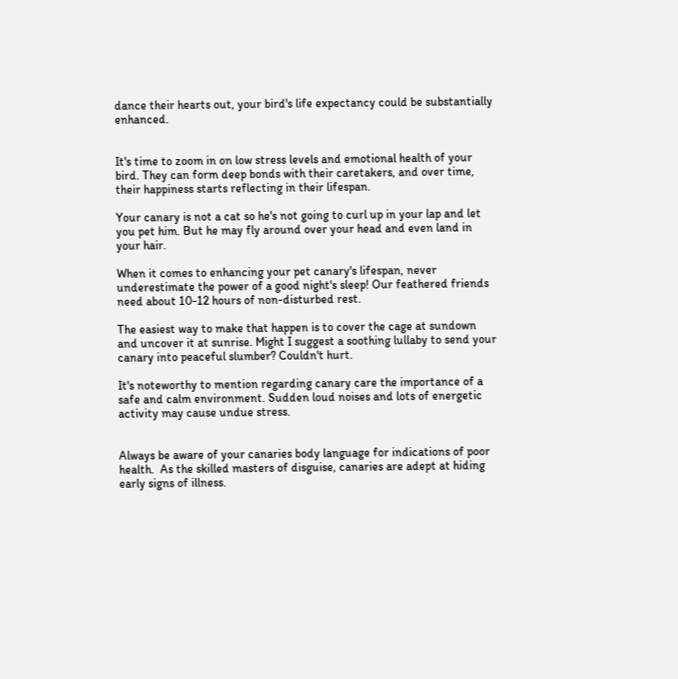dance their hearts out, your bird's life expectancy could be substantially enhanced.


It's time to zoom in on low stress levels and emotional health of your bird. They can form deep bonds with their caretakers, and over time, their happiness starts reflecting in their lifespan.

Your canary is not a cat so he's not going to curl up in your lap and let you pet him. But he may fly around over your head and even land in your hair.

When it comes to enhancing your pet canary's lifespan, never underestimate the power of a good night's sleep! Our feathered friends need about 10-12 hours of non-disturbed rest.

The easiest way to make that happen is to cover the cage at sundown and uncover it at sunrise. Might I suggest a soothing lullaby to send your canary into peaceful slumber? Couldn't hurt.

It's noteworthy to mention regarding canary care the importance of a safe and calm environment. Sudden loud noises and lots of energetic activity may cause undue stress.


Always be aware of your canaries body language for indications of poor health.  As the skilled masters of disguise, canaries are adept at hiding early signs of illness.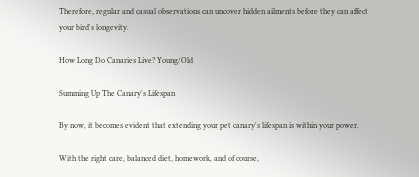Therefore, regular and casual observations can uncover hidden ailments before they can affect your bird's longevity.

How Long Do Canaries Live? Young/Old

Summing Up The Canary's Lifespan

By now, it becomes evident that extending your pet canary's lifespan is within your power.

With the right care, balanced diet, homework, and of course,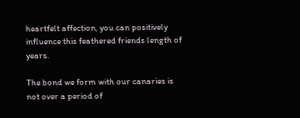heartfelt affection, you can positively influence this feathered friends length of years.

The bond we form with our canaries is not over a period of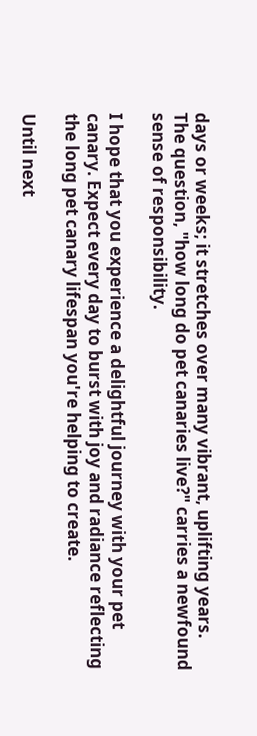days or weeks; it stretches over many vibrant, uplifting years. The question, "how long do pet canaries live?" carries a newfound sense of responsibility.

I hope that you experience a delightful journey with your pet canary. Expect every day to burst with joy and radiance reflecting the long pet canary lifespan you're helping to create.

Until next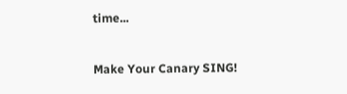time...

Make Your Canary SING!